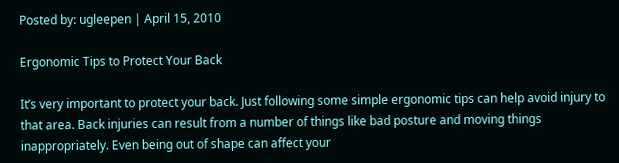Posted by: ugleepen | April 15, 2010

Ergonomic Tips to Protect Your Back

It’s very important to protect your back. Just following some simple ergonomic tips can help avoid injury to that area. Back injuries can result from a number of things like bad posture and moving things inappropriately. Even being out of shape can affect your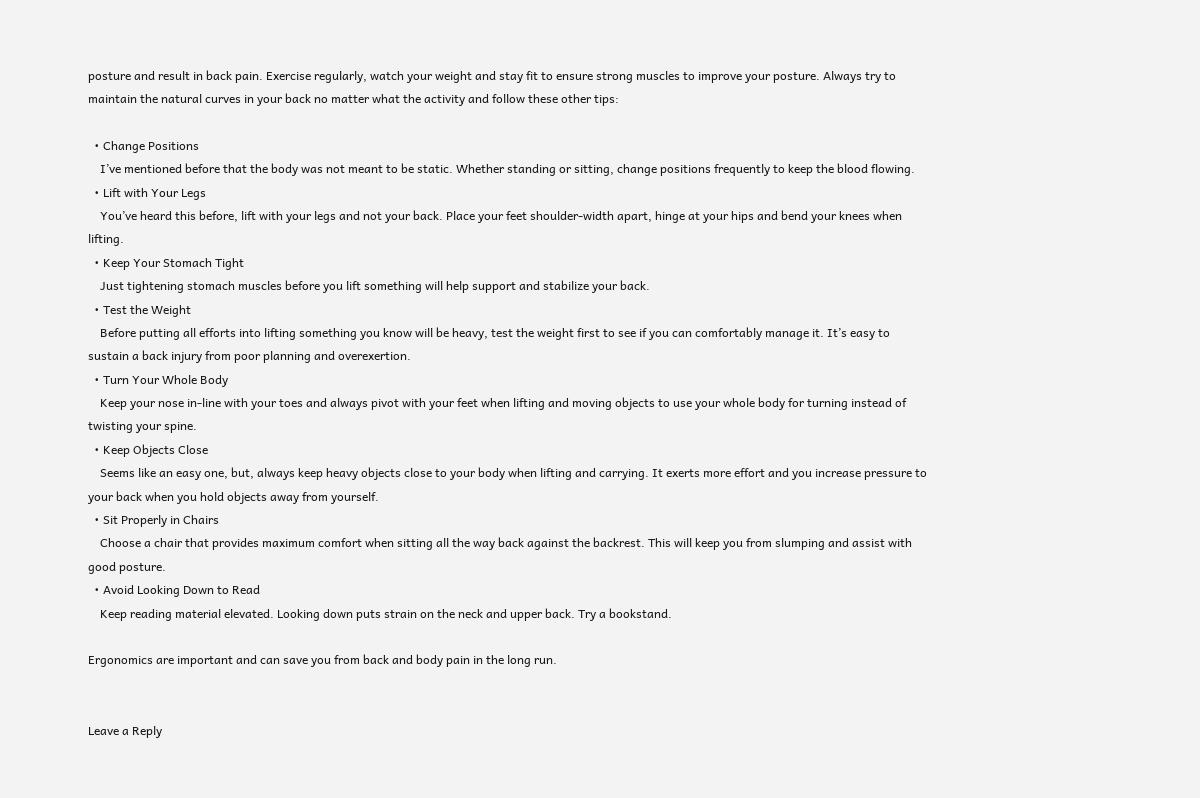posture and result in back pain. Exercise regularly, watch your weight and stay fit to ensure strong muscles to improve your posture. Always try to maintain the natural curves in your back no matter what the activity and follow these other tips:

  • Change Positions
    I’ve mentioned before that the body was not meant to be static. Whether standing or sitting, change positions frequently to keep the blood flowing.
  • Lift with Your Legs
    You’ve heard this before, lift with your legs and not your back. Place your feet shoulder-width apart, hinge at your hips and bend your knees when lifting.
  • Keep Your Stomach Tight
    Just tightening stomach muscles before you lift something will help support and stabilize your back.
  • Test the Weight
    Before putting all efforts into lifting something you know will be heavy, test the weight first to see if you can comfortably manage it. It’s easy to sustain a back injury from poor planning and overexertion.
  • Turn Your Whole Body
    Keep your nose in-line with your toes and always pivot with your feet when lifting and moving objects to use your whole body for turning instead of twisting your spine.
  • Keep Objects Close
    Seems like an easy one, but, always keep heavy objects close to your body when lifting and carrying. It exerts more effort and you increase pressure to your back when you hold objects away from yourself.
  • Sit Properly in Chairs
    Choose a chair that provides maximum comfort when sitting all the way back against the backrest. This will keep you from slumping and assist with good posture.
  • Avoid Looking Down to Read
    Keep reading material elevated. Looking down puts strain on the neck and upper back. Try a bookstand.

Ergonomics are important and can save you from back and body pain in the long run.


Leave a Reply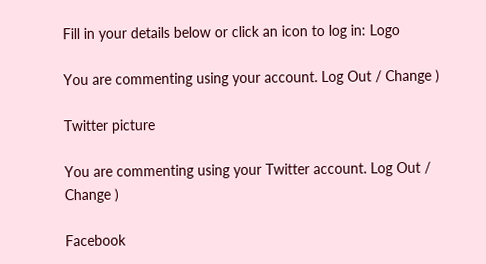Fill in your details below or click an icon to log in: Logo

You are commenting using your account. Log Out / Change )

Twitter picture

You are commenting using your Twitter account. Log Out / Change )

Facebook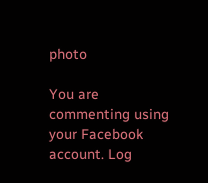photo

You are commenting using your Facebook account. Log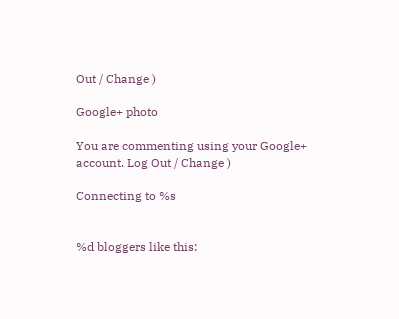Out / Change )

Google+ photo

You are commenting using your Google+ account. Log Out / Change )

Connecting to %s


%d bloggers like this: